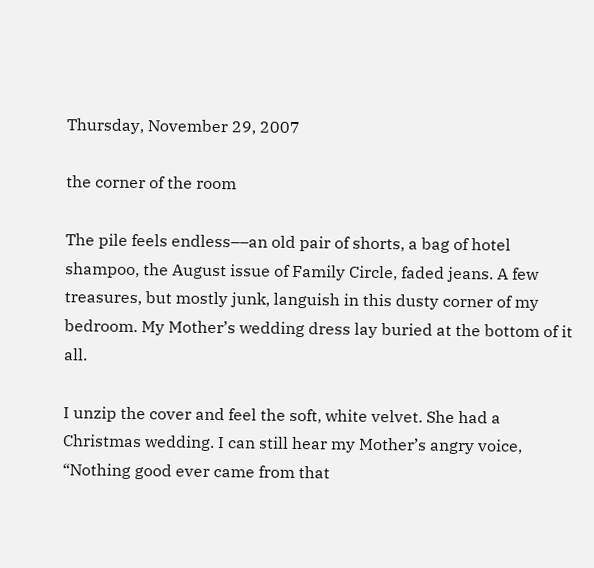Thursday, November 29, 2007

the corner of the room

The pile feels endless––an old pair of shorts, a bag of hotel shampoo, the August issue of Family Circle, faded jeans. A few treasures, but mostly junk, languish in this dusty corner of my bedroom. My Mother’s wedding dress lay buried at the bottom of it all.

I unzip the cover and feel the soft, white velvet. She had a Christmas wedding. I can still hear my Mother’s angry voice, “Nothing good ever came from that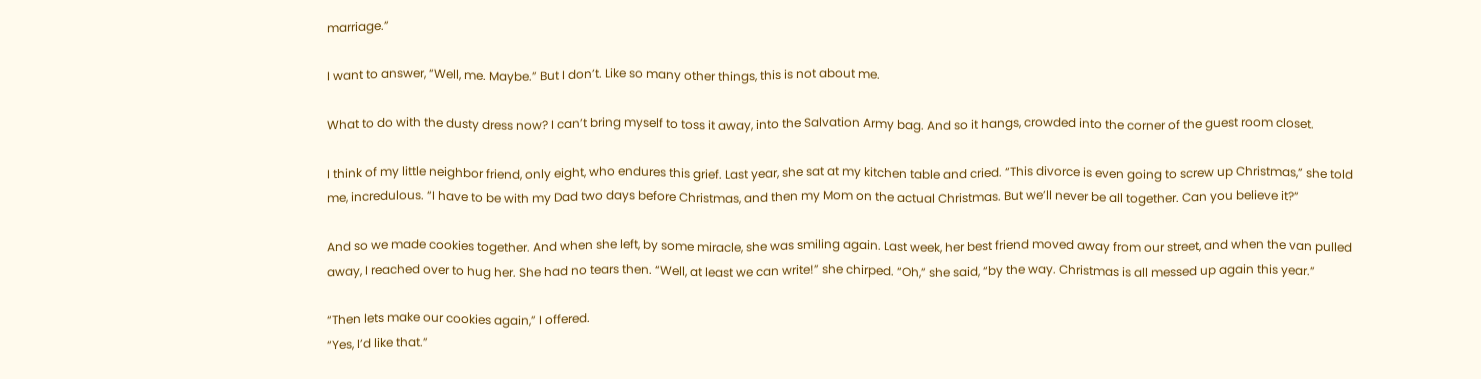marriage.”

I want to answer, “Well, me. Maybe.” But I don’t. Like so many other things, this is not about me.

What to do with the dusty dress now? I can’t bring myself to toss it away, into the Salvation Army bag. And so it hangs, crowded into the corner of the guest room closet.

I think of my little neighbor friend, only eight, who endures this grief. Last year, she sat at my kitchen table and cried. “This divorce is even going to screw up Christmas,” she told me, incredulous. “I have to be with my Dad two days before Christmas, and then my Mom on the actual Christmas. But we’ll never be all together. Can you believe it?”

And so we made cookies together. And when she left, by some miracle, she was smiling again. Last week, her best friend moved away from our street, and when the van pulled away, I reached over to hug her. She had no tears then. “Well, at least we can write!” she chirped. “Oh,” she said, “by the way. Christmas is all messed up again this year.”

“Then lets make our cookies again,” I offered.
“Yes, I’d like that.”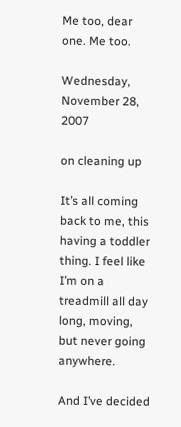Me too, dear one. Me too.

Wednesday, November 28, 2007

on cleaning up

It’s all coming back to me, this having a toddler thing. I feel like I’m on a treadmill all day long, moving, but never going anywhere.

And I’ve decided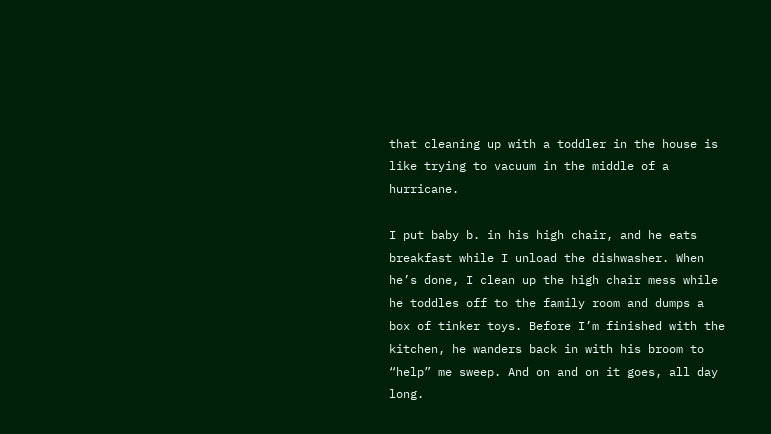that cleaning up with a toddler in the house is like trying to vacuum in the middle of a hurricane.

I put baby b. in his high chair, and he eats breakfast while I unload the dishwasher. When he’s done, I clean up the high chair mess while he toddles off to the family room and dumps a box of tinker toys. Before I’m finished with the kitchen, he wanders back in with his broom to “help” me sweep. And on and on it goes, all day long.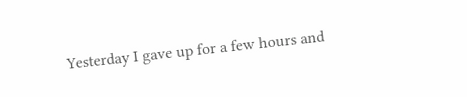Yesterday I gave up for a few hours and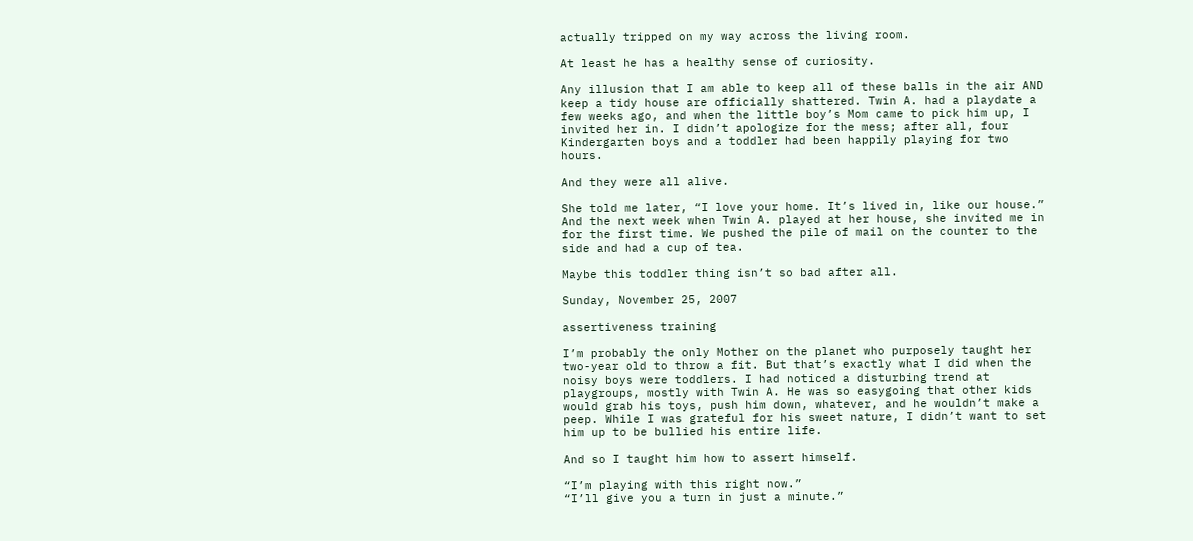actually tripped on my way across the living room.

At least he has a healthy sense of curiosity.

Any illusion that I am able to keep all of these balls in the air AND keep a tidy house are officially shattered. Twin A. had a playdate a few weeks ago, and when the little boy’s Mom came to pick him up, I invited her in. I didn’t apologize for the mess; after all, four Kindergarten boys and a toddler had been happily playing for two hours.

And they were all alive.

She told me later, “I love your home. It’s lived in, like our house.” And the next week when Twin A. played at her house, she invited me in for the first time. We pushed the pile of mail on the counter to the side and had a cup of tea.

Maybe this toddler thing isn’t so bad after all.

Sunday, November 25, 2007

assertiveness training

I’m probably the only Mother on the planet who purposely taught her two-year old to throw a fit. But that’s exactly what I did when the noisy boys were toddlers. I had noticed a disturbing trend at playgroups, mostly with Twin A. He was so easygoing that other kids would grab his toys, push him down, whatever, and he wouldn’t make a peep. While I was grateful for his sweet nature, I didn’t want to set him up to be bullied his entire life.

And so I taught him how to assert himself.

“I’m playing with this right now.”
“I’ll give you a turn in just a minute.”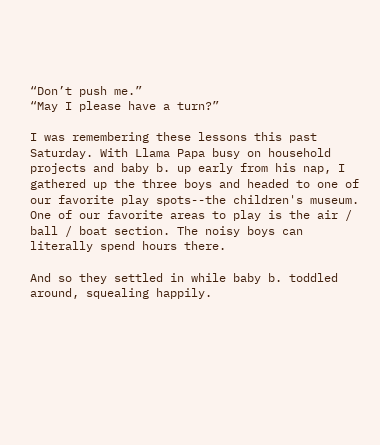“Don’t push me.”
“May I please have a turn?”

I was remembering these lessons this past Saturday. With Llama Papa busy on household projects and baby b. up early from his nap, I gathered up the three boys and headed to one of our favorite play spots--the children's museum. One of our favorite areas to play is the air / ball / boat section. The noisy boys can literally spend hours there.

And so they settled in while baby b. toddled around, squealing happily.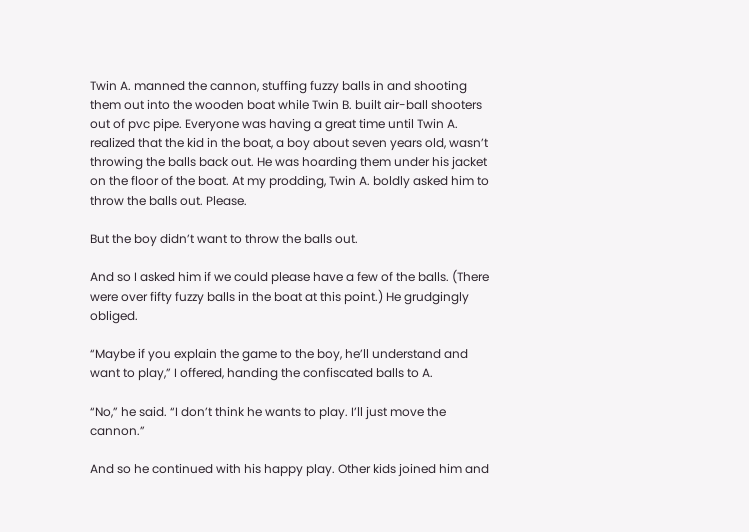Twin A. manned the cannon, stuffing fuzzy balls in and shooting them out into the wooden boat while Twin B. built air-ball shooters out of pvc pipe. Everyone was having a great time until Twin A. realized that the kid in the boat, a boy about seven years old, wasn’t throwing the balls back out. He was hoarding them under his jacket on the floor of the boat. At my prodding, Twin A. boldly asked him to throw the balls out. Please.

But the boy didn’t want to throw the balls out.

And so I asked him if we could please have a few of the balls. (There were over fifty fuzzy balls in the boat at this point.) He grudgingly obliged.

“Maybe if you explain the game to the boy, he’ll understand and want to play,” I offered, handing the confiscated balls to A.

“No,” he said. “I don’t think he wants to play. I’ll just move the cannon.”

And so he continued with his happy play. Other kids joined him and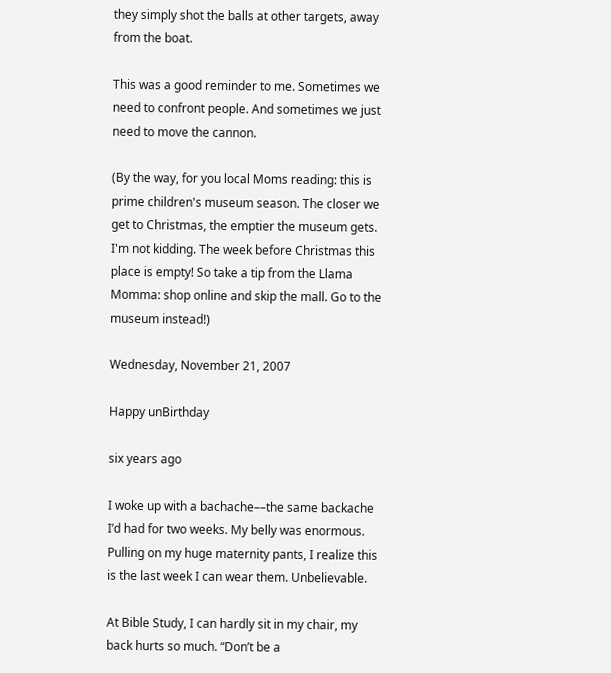they simply shot the balls at other targets, away from the boat.

This was a good reminder to me. Sometimes we need to confront people. And sometimes we just need to move the cannon.

(By the way, for you local Moms reading: this is prime children's museum season. The closer we get to Christmas, the emptier the museum gets. I'm not kidding. The week before Christmas this place is empty! So take a tip from the Llama Momma: shop online and skip the mall. Go to the museum instead!)

Wednesday, November 21, 2007

Happy unBirthday

six years ago

I woke up with a bachache––the same backache I’d had for two weeks. My belly was enormous. Pulling on my huge maternity pants, I realize this is the last week I can wear them. Unbelievable.

At Bible Study, I can hardly sit in my chair, my back hurts so much. “Don’t be a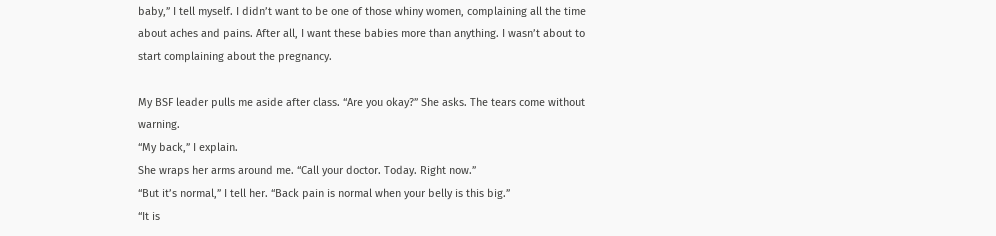baby,” I tell myself. I didn’t want to be one of those whiny women, complaining all the time about aches and pains. After all, I want these babies more than anything. I wasn’t about to start complaining about the pregnancy.

My BSF leader pulls me aside after class. “Are you okay?” She asks. The tears come without warning.
“My back,” I explain.
She wraps her arms around me. “Call your doctor. Today. Right now.”
“But it’s normal,” I tell her. “Back pain is normal when your belly is this big.”
“It is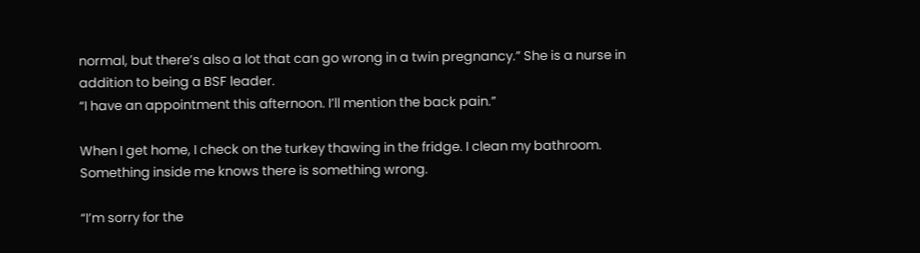normal, but there’s also a lot that can go wrong in a twin pregnancy.” She is a nurse in addition to being a BSF leader.
“I have an appointment this afternoon. I’ll mention the back pain.”

When I get home, I check on the turkey thawing in the fridge. I clean my bathroom. Something inside me knows there is something wrong.

“I’m sorry for the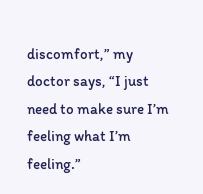discomfort,” my doctor says, “I just need to make sure I’m feeling what I’m feeling.”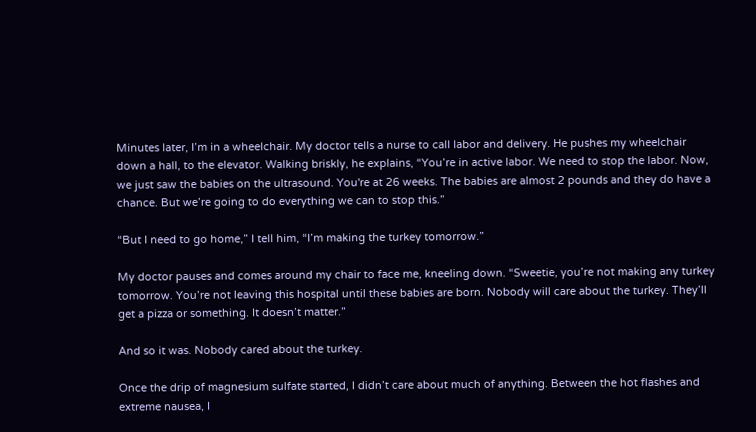Minutes later, I’m in a wheelchair. My doctor tells a nurse to call labor and delivery. He pushes my wheelchair down a hall, to the elevator. Walking briskly, he explains, “You’re in active labor. We need to stop the labor. Now, we just saw the babies on the ultrasound. You're at 26 weeks. The babies are almost 2 pounds and they do have a chance. But we’re going to do everything we can to stop this.”

“But I need to go home,” I tell him, “I’m making the turkey tomorrow.”

My doctor pauses and comes around my chair to face me, kneeling down. “Sweetie, you’re not making any turkey tomorrow. You’re not leaving this hospital until these babies are born. Nobody will care about the turkey. They’ll get a pizza or something. It doesn’t matter.”

And so it was. Nobody cared about the turkey.

Once the drip of magnesium sulfate started, I didn’t care about much of anything. Between the hot flashes and extreme nausea, I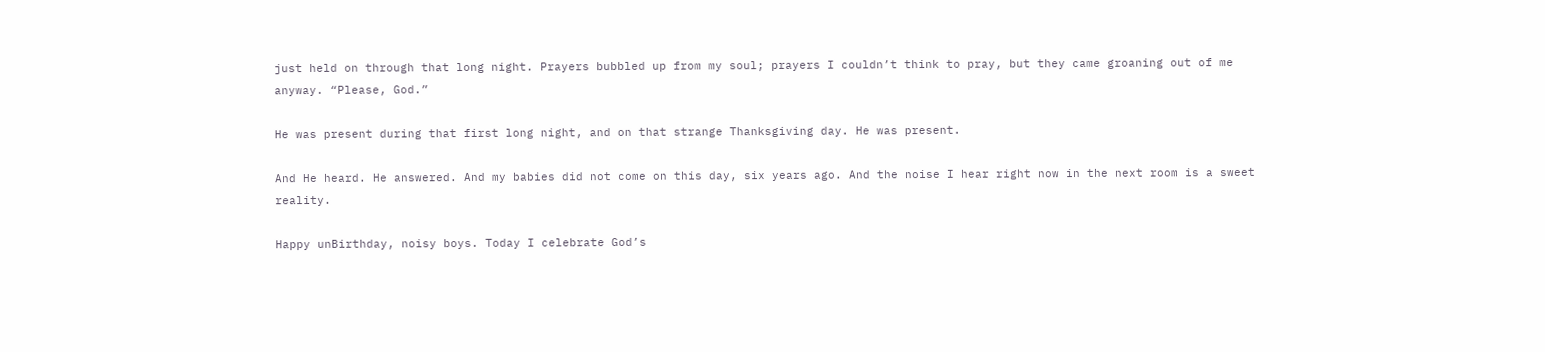just held on through that long night. Prayers bubbled up from my soul; prayers I couldn’t think to pray, but they came groaning out of me anyway. “Please, God.”

He was present during that first long night, and on that strange Thanksgiving day. He was present.

And He heard. He answered. And my babies did not come on this day, six years ago. And the noise I hear right now in the next room is a sweet reality.

Happy unBirthday, noisy boys. Today I celebrate God’s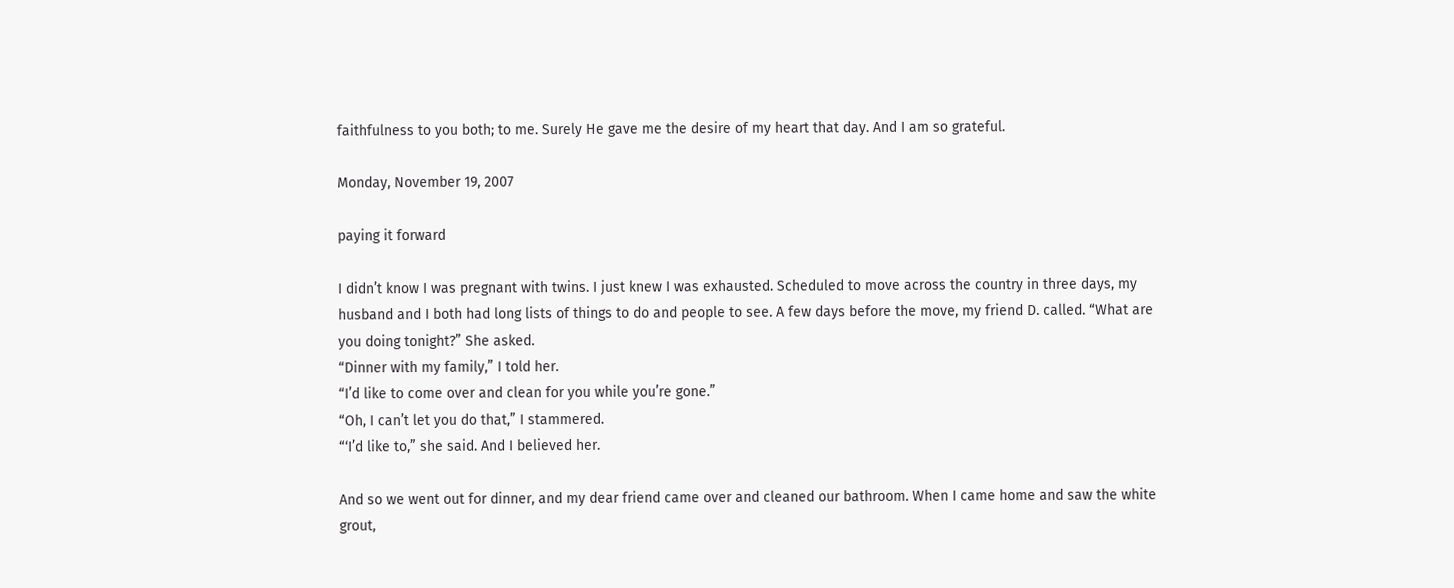faithfulness to you both; to me. Surely He gave me the desire of my heart that day. And I am so grateful.

Monday, November 19, 2007

paying it forward

I didn’t know I was pregnant with twins. I just knew I was exhausted. Scheduled to move across the country in three days, my husband and I both had long lists of things to do and people to see. A few days before the move, my friend D. called. “What are you doing tonight?” She asked.
“Dinner with my family,” I told her.
“I’d like to come over and clean for you while you’re gone.”
“Oh, I can’t let you do that,” I stammered.
“‘I’d like to,” she said. And I believed her.

And so we went out for dinner, and my dear friend came over and cleaned our bathroom. When I came home and saw the white grout,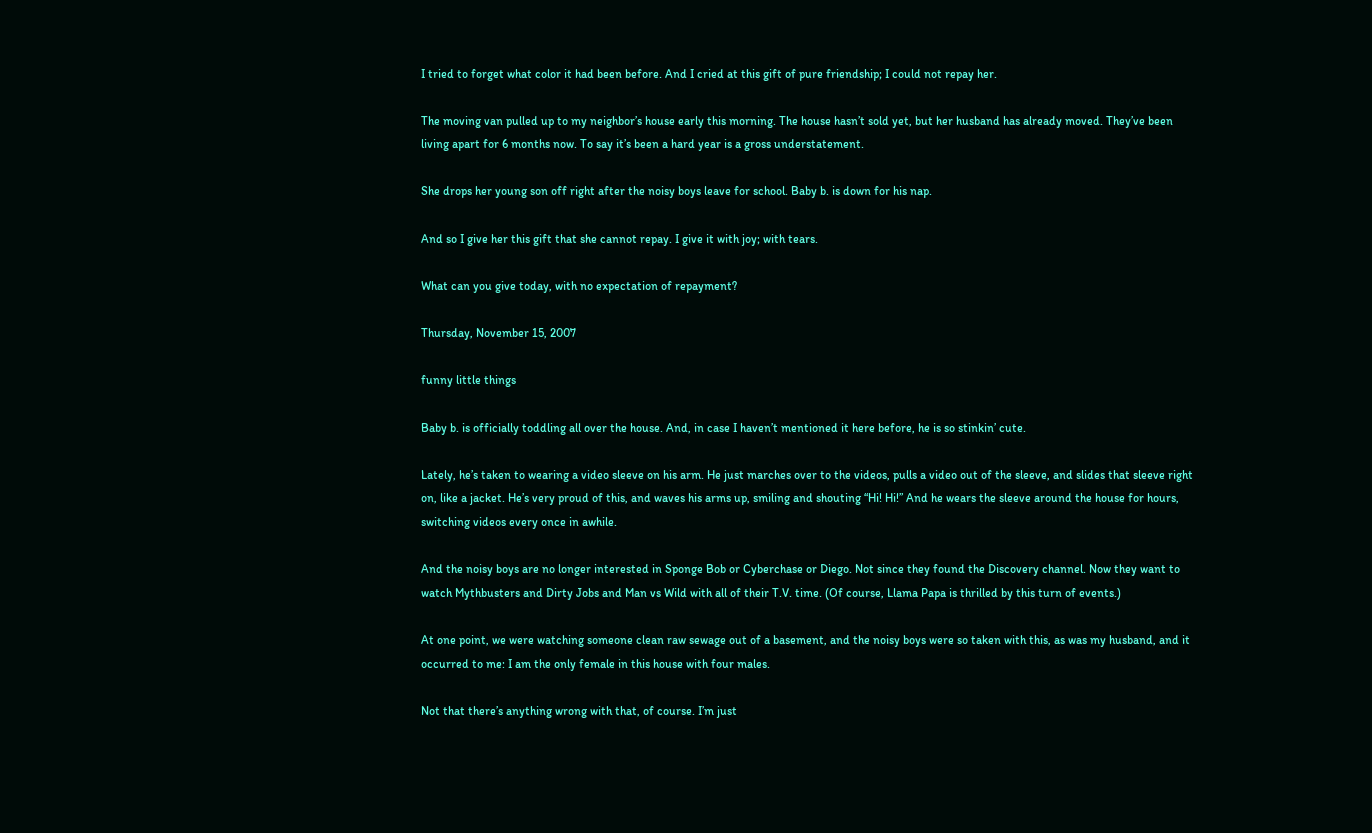I tried to forget what color it had been before. And I cried at this gift of pure friendship; I could not repay her.

The moving van pulled up to my neighbor’s house early this morning. The house hasn’t sold yet, but her husband has already moved. They’ve been living apart for 6 months now. To say it’s been a hard year is a gross understatement.

She drops her young son off right after the noisy boys leave for school. Baby b. is down for his nap.

And so I give her this gift that she cannot repay. I give it with joy; with tears.

What can you give today, with no expectation of repayment?

Thursday, November 15, 2007

funny little things

Baby b. is officially toddling all over the house. And, in case I haven’t mentioned it here before, he is so stinkin’ cute.

Lately, he’s taken to wearing a video sleeve on his arm. He just marches over to the videos, pulls a video out of the sleeve, and slides that sleeve right on, like a jacket. He’s very proud of this, and waves his arms up, smiling and shouting “Hi! Hi!” And he wears the sleeve around the house for hours, switching videos every once in awhile.

And the noisy boys are no longer interested in Sponge Bob or Cyberchase or Diego. Not since they found the Discovery channel. Now they want to watch Mythbusters and Dirty Jobs and Man vs Wild with all of their T.V. time. (Of course, Llama Papa is thrilled by this turn of events.)

At one point, we were watching someone clean raw sewage out of a basement, and the noisy boys were so taken with this, as was my husband, and it occurred to me: I am the only female in this house with four males.

Not that there’s anything wrong with that, of course. I’m just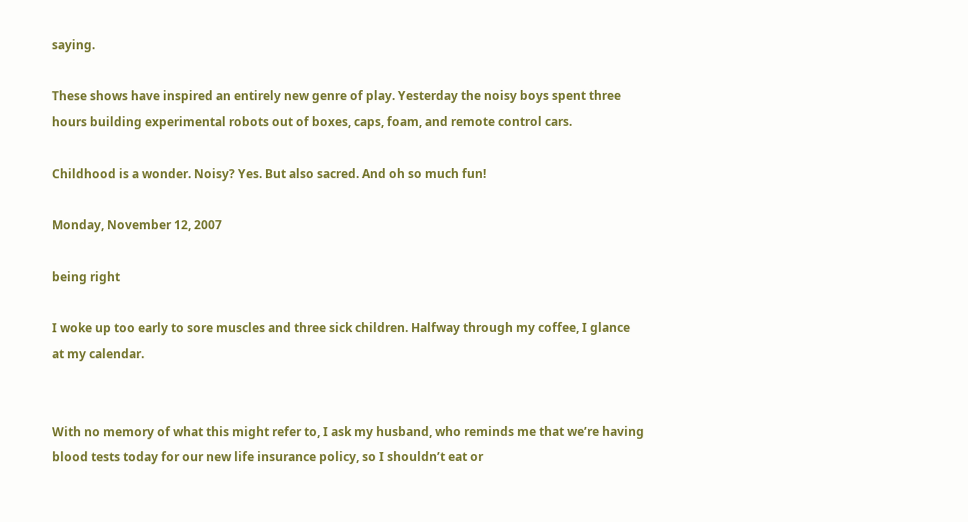saying.

These shows have inspired an entirely new genre of play. Yesterday the noisy boys spent three hours building experimental robots out of boxes, caps, foam, and remote control cars.

Childhood is a wonder. Noisy? Yes. But also sacred. And oh so much fun!

Monday, November 12, 2007

being right

I woke up too early to sore muscles and three sick children. Halfway through my coffee, I glance at my calendar.


With no memory of what this might refer to, I ask my husband, who reminds me that we’re having blood tests today for our new life insurance policy, so I shouldn’t eat or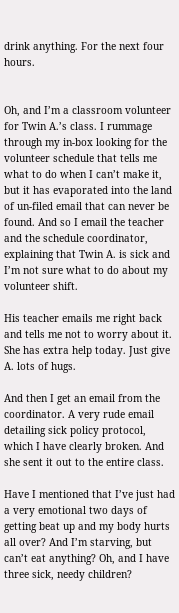drink anything. For the next four hours.


Oh, and I’m a classroom volunteer for Twin A.’s class. I rummage through my in-box looking for the volunteer schedule that tells me what to do when I can’t make it, but it has evaporated into the land of un-filed email that can never be found. And so I email the teacher and the schedule coordinator, explaining that Twin A. is sick and I’m not sure what to do about my volunteer shift.

His teacher emails me right back and tells me not to worry about it. She has extra help today. Just give A. lots of hugs.

And then I get an email from the coordinator. A very rude email detailing sick policy protocol, which I have clearly broken. And she sent it out to the entire class.

Have I mentioned that I’ve just had a very emotional two days of getting beat up and my body hurts all over? And I’m starving, but can’t eat anything? Oh, and I have three sick, needy children?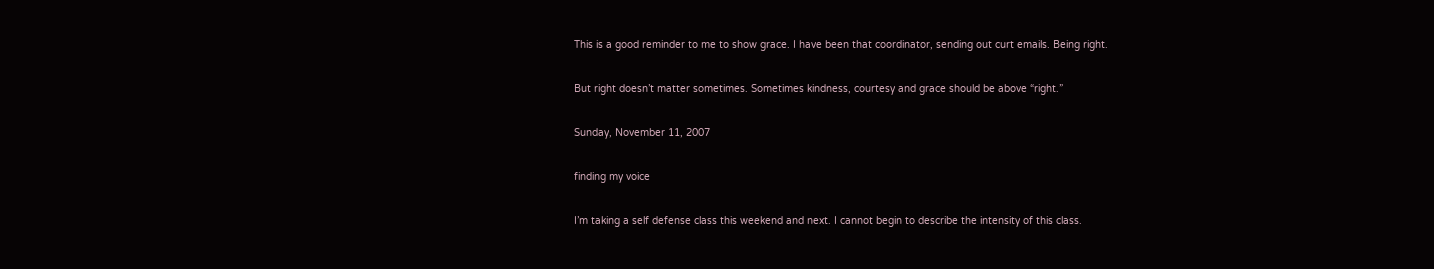This is a good reminder to me to show grace. I have been that coordinator, sending out curt emails. Being right.

But right doesn’t matter sometimes. Sometimes kindness, courtesy and grace should be above “right.”

Sunday, November 11, 2007

finding my voice

I’m taking a self defense class this weekend and next. I cannot begin to describe the intensity of this class.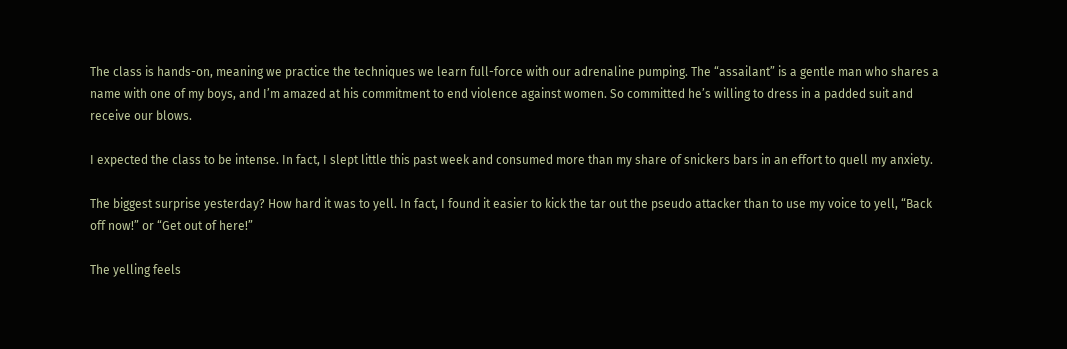The class is hands-on, meaning we practice the techniques we learn full-force with our adrenaline pumping. The “assailant” is a gentle man who shares a name with one of my boys, and I’m amazed at his commitment to end violence against women. So committed he’s willing to dress in a padded suit and receive our blows.

I expected the class to be intense. In fact, I slept little this past week and consumed more than my share of snickers bars in an effort to quell my anxiety.

The biggest surprise yesterday? How hard it was to yell. In fact, I found it easier to kick the tar out the pseudo attacker than to use my voice to yell, “Back off now!” or “Get out of here!”

The yelling feels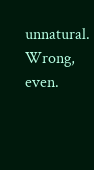unnatural. Wrong, even.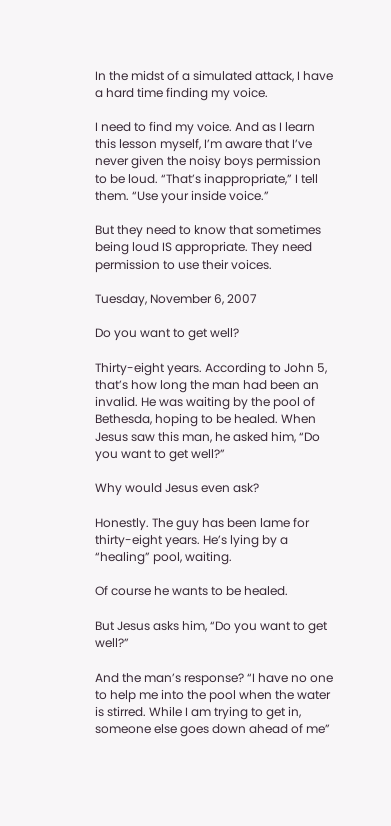In the midst of a simulated attack, I have a hard time finding my voice.

I need to find my voice. And as I learn this lesson myself, I’m aware that I’ve never given the noisy boys permission to be loud. “That’s inappropriate,” I tell them. “Use your inside voice.”

But they need to know that sometimes being loud IS appropriate. They need permission to use their voices.

Tuesday, November 6, 2007

Do you want to get well?

Thirty-eight years. According to John 5, that’s how long the man had been an invalid. He was waiting by the pool of Bethesda, hoping to be healed. When Jesus saw this man, he asked him, “Do you want to get well?”

Why would Jesus even ask?

Honestly. The guy has been lame for thirty-eight years. He’s lying by a “healing” pool, waiting.

Of course he wants to be healed.

But Jesus asks him, “Do you want to get well?”

And the man’s response? “I have no one to help me into the pool when the water is stirred. While I am trying to get in, someone else goes down ahead of me”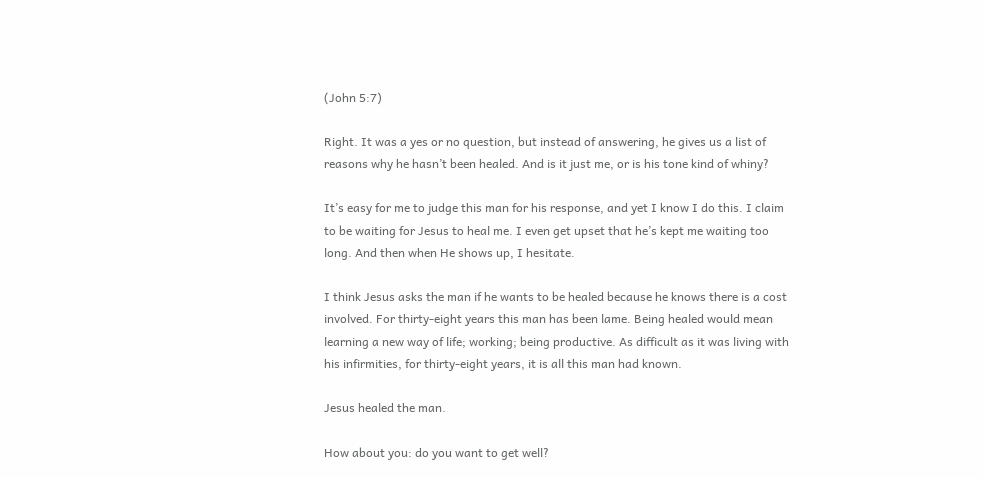(John 5:7)

Right. It was a yes or no question, but instead of answering, he gives us a list of reasons why he hasn’t been healed. And is it just me, or is his tone kind of whiny?

It’s easy for me to judge this man for his response, and yet I know I do this. I claim to be waiting for Jesus to heal me. I even get upset that he’s kept me waiting too long. And then when He shows up, I hesitate.

I think Jesus asks the man if he wants to be healed because he knows there is a cost involved. For thirty-eight years this man has been lame. Being healed would mean learning a new way of life; working; being productive. As difficult as it was living with his infirmities, for thirty-eight years, it is all this man had known.

Jesus healed the man.

How about you: do you want to get well?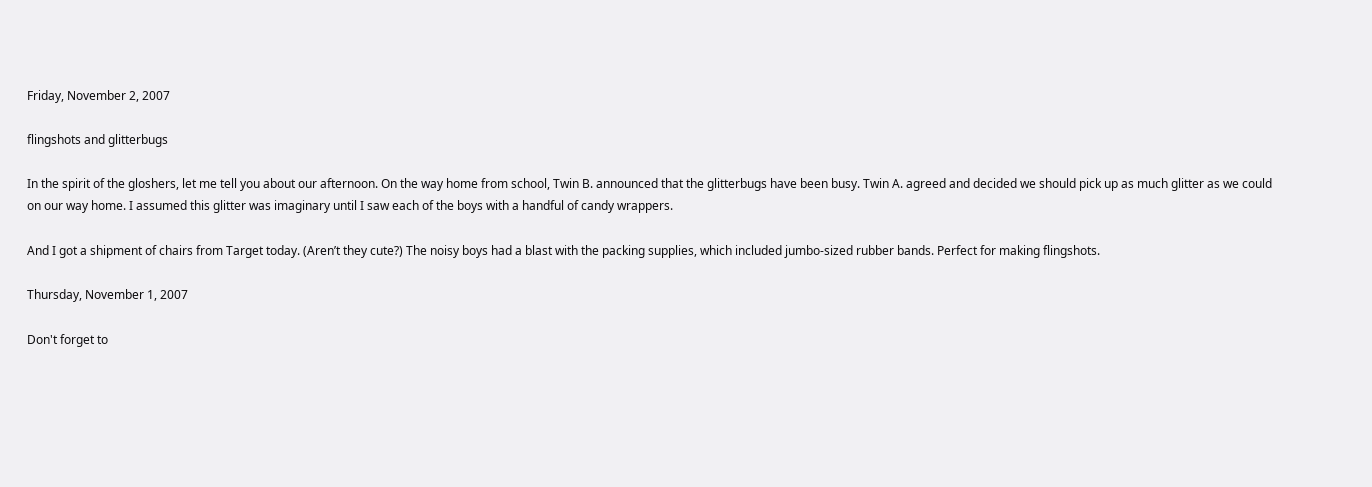Friday, November 2, 2007

flingshots and glitterbugs

In the spirit of the gloshers, let me tell you about our afternoon. On the way home from school, Twin B. announced that the glitterbugs have been busy. Twin A. agreed and decided we should pick up as much glitter as we could on our way home. I assumed this glitter was imaginary until I saw each of the boys with a handful of candy wrappers.

And I got a shipment of chairs from Target today. (Aren’t they cute?) The noisy boys had a blast with the packing supplies, which included jumbo-sized rubber bands. Perfect for making flingshots.

Thursday, November 1, 2007

Don't forget to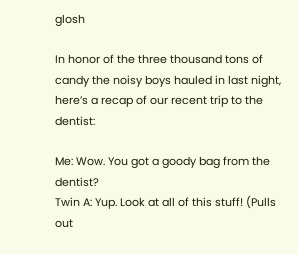glosh

In honor of the three thousand tons of candy the noisy boys hauled in last night, here’s a recap of our recent trip to the dentist:

Me: Wow. You got a goody bag from the dentist?
Twin A: Yup. Look at all of this stuff! (Pulls out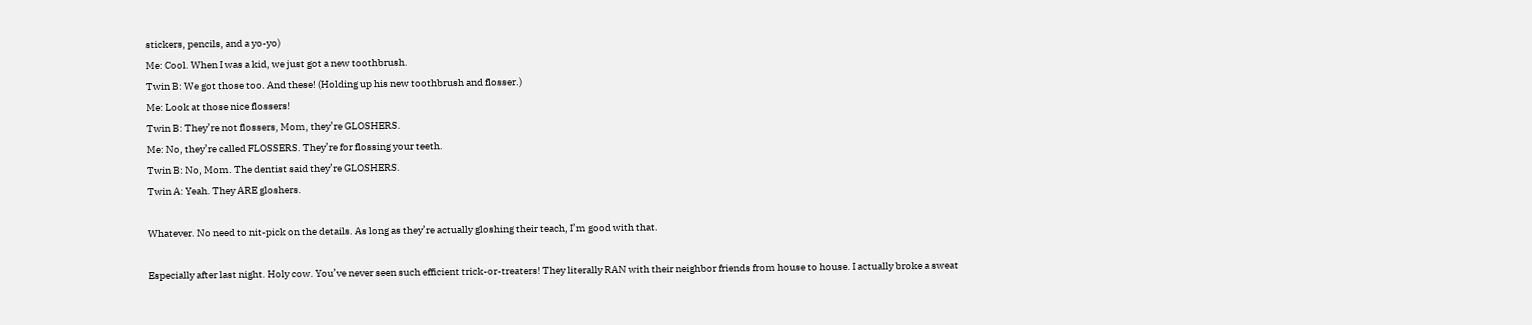stickers, pencils, and a yo-yo)
Me: Cool. When I was a kid, we just got a new toothbrush.
Twin B: We got those too. And these! (Holding up his new toothbrush and flosser.)
Me: Look at those nice flossers!
Twin B: They’re not flossers, Mom, they’re GLOSHERS.
Me: No, they’re called FLOSSERS. They’re for flossing your teeth.
Twin B: No, Mom. The dentist said they’re GLOSHERS.
Twin A: Yeah. They ARE gloshers.

Whatever. No need to nit-pick on the details. As long as they’re actually gloshing their teach, I’m good with that.

Especially after last night. Holy cow. You’ve never seen such efficient trick-or-treaters! They literally RAN with their neighbor friends from house to house. I actually broke a sweat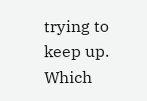trying to keep up. Which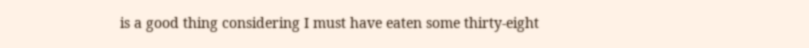is a good thing considering I must have eaten some thirty-eight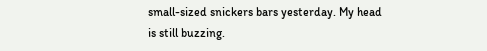small-sized snickers bars yesterday. My head is still buzzing.